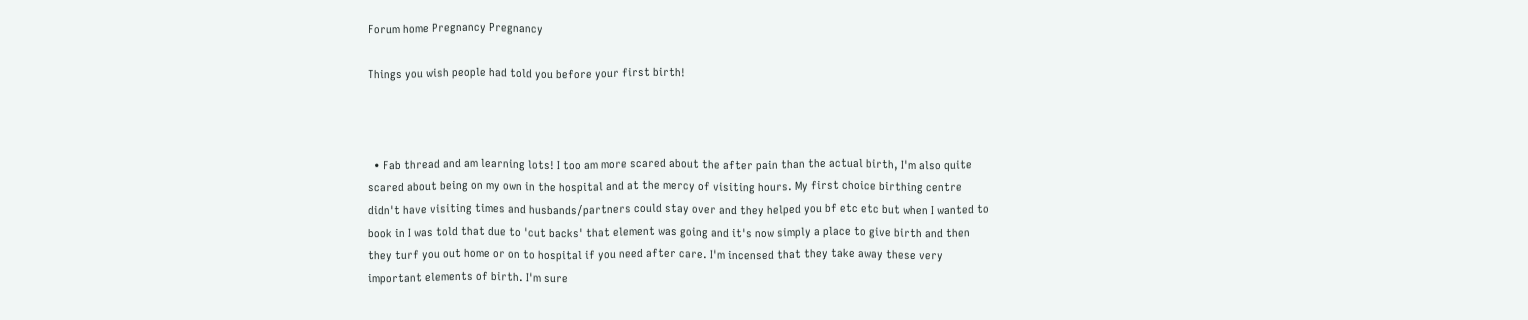Forum home Pregnancy Pregnancy

Things you wish people had told you before your first birth!



  • Fab thread and am learning lots! I too am more scared about the after pain than the actual birth, I'm also quite scared about being on my own in the hospital and at the mercy of visiting hours. My first choice birthing centre didn't have visiting times and husbands/partners could stay over and they helped you bf etc etc but when I wanted to book in I was told that due to 'cut backs' that element was going and it's now simply a place to give birth and then they turf you out home or on to hospital if you need after care. I'm incensed that they take away these very important elements of birth. I'm sure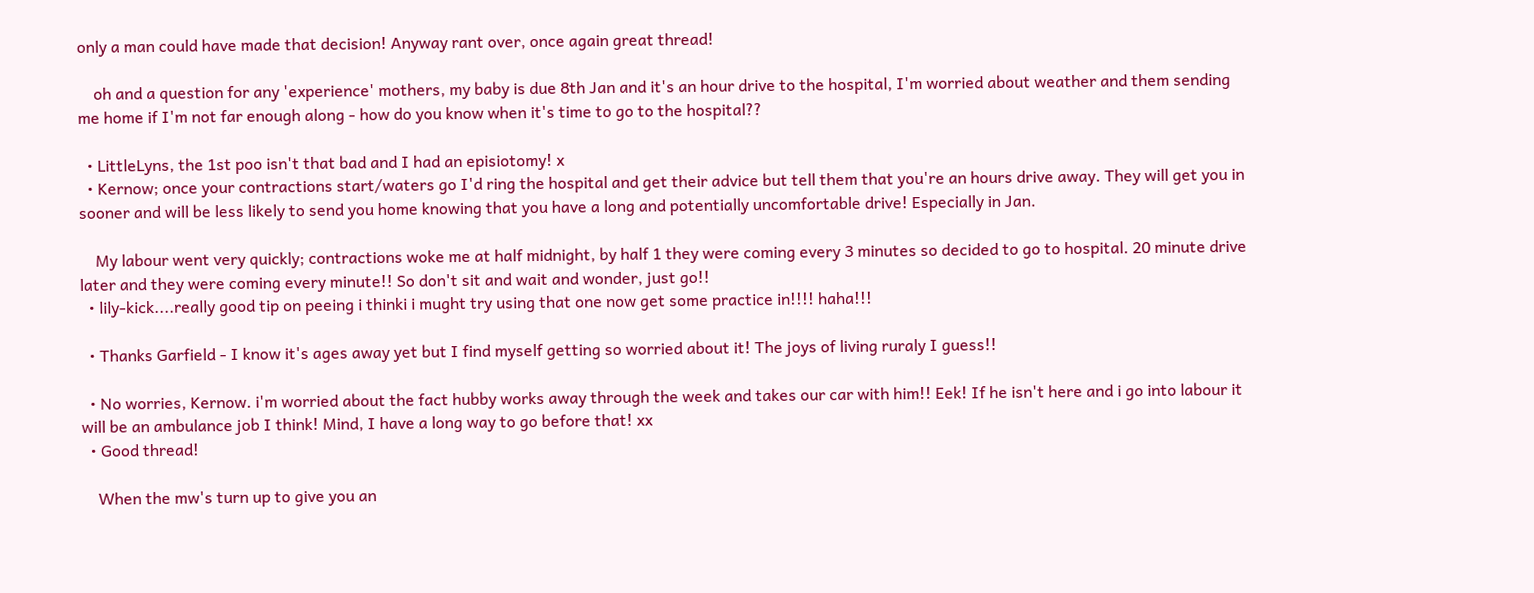only a man could have made that decision! Anyway rant over, once again great thread!

    oh and a question for any 'experience' mothers, my baby is due 8th Jan and it's an hour drive to the hospital, I'm worried about weather and them sending me home if I'm not far enough along - how do you know when it's time to go to the hospital??

  • LittleLyns, the 1st poo isn't that bad and I had an episiotomy! x
  • Kernow; once your contractions start/waters go I'd ring the hospital and get their advice but tell them that you're an hours drive away. They will get you in sooner and will be less likely to send you home knowing that you have a long and potentially uncomfortable drive! Especially in Jan.

    My labour went very quickly; contractions woke me at half midnight, by half 1 they were coming every 3 minutes so decided to go to hospital. 20 minute drive later and they were coming every minute!! So don't sit and wait and wonder, just go!!
  • lily-kick....really good tip on peeing i thinki i mught try using that one now get some practice in!!!! haha!!!

  • Thanks Garfield - I know it's ages away yet but I find myself getting so worried about it! The joys of living ruraly I guess!!

  • No worries, Kernow. i'm worried about the fact hubby works away through the week and takes our car with him!! Eek! If he isn't here and i go into labour it will be an ambulance job I think! Mind, I have a long way to go before that! xx
  • Good thread!

    When the mw's turn up to give you an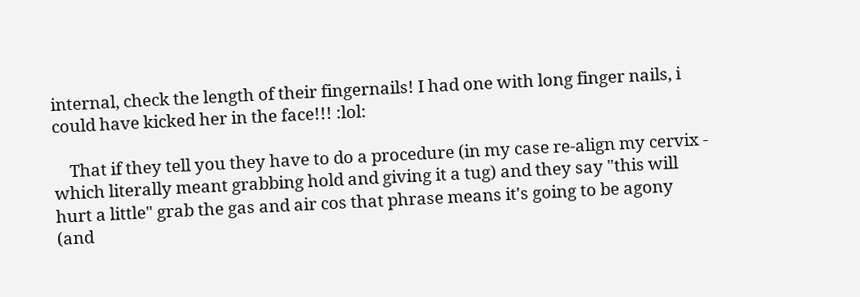internal, check the length of their fingernails! I had one with long finger nails, i could have kicked her in the face!!! :lol:

    That if they tell you they have to do a procedure (in my case re-align my cervix - which literally meant grabbing hold and giving it a tug) and they say "this will hurt a little" grab the gas and air cos that phrase means it's going to be agony (and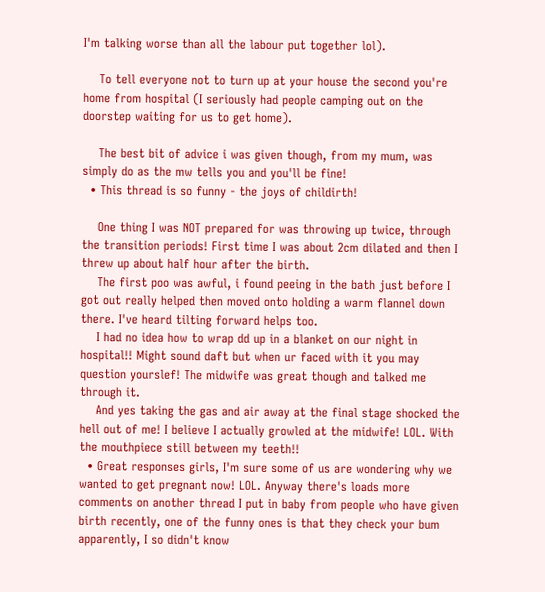I'm talking worse than all the labour put together lol).

    To tell everyone not to turn up at your house the second you're home from hospital (I seriously had people camping out on the doorstep waiting for us to get home).

    The best bit of advice i was given though, from my mum, was simply do as the mw tells you and you'll be fine!
  • This thread is so funny - the joys of childirth!

    One thing I was NOT prepared for was throwing up twice, through the transition periods! First time I was about 2cm dilated and then I threw up about half hour after the birth.
    The first poo was awful, i found peeing in the bath just before I got out really helped then moved onto holding a warm flannel down there. I've heard tilting forward helps too.
    I had no idea how to wrap dd up in a blanket on our night in hospital!! Might sound daft but when ur faced with it you may question yourslef! The midwife was great though and talked me through it.
    And yes taking the gas and air away at the final stage shocked the hell out of me! I believe I actually growled at the midwife! LOL. With the mouthpiece still between my teeth!!
  • Great responses girls, I'm sure some of us are wondering why we wanted to get pregnant now! LOL. Anyway there's loads more comments on another thread I put in baby from people who have given birth recently, one of the funny ones is that they check your bum apparently, I so didn't know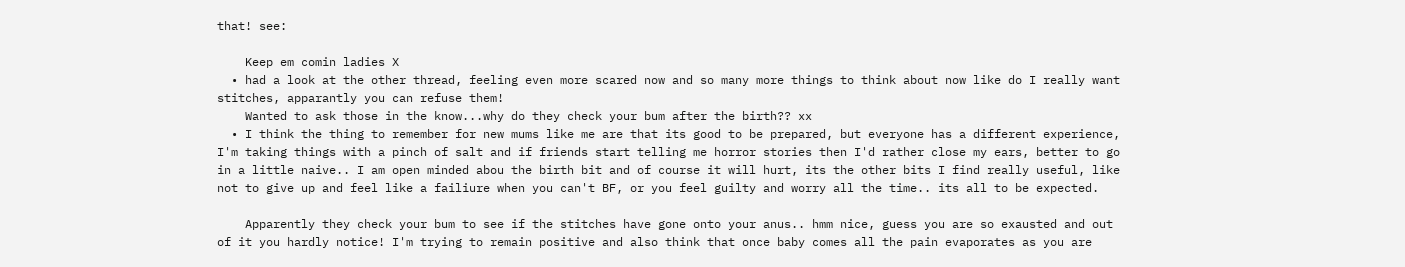that! see:

    Keep em comin ladies X
  • had a look at the other thread, feeling even more scared now and so many more things to think about now like do I really want stitches, apparantly you can refuse them!
    Wanted to ask those in the know...why do they check your bum after the birth?? xx
  • I think the thing to remember for new mums like me are that its good to be prepared, but everyone has a different experience, I'm taking things with a pinch of salt and if friends start telling me horror stories then I'd rather close my ears, better to go in a little naive.. I am open minded abou the birth bit and of course it will hurt, its the other bits I find really useful, like not to give up and feel like a failiure when you can't BF, or you feel guilty and worry all the time.. its all to be expected.

    Apparently they check your bum to see if the stitches have gone onto your anus.. hmm nice, guess you are so exausted and out of it you hardly notice! I'm trying to remain positive and also think that once baby comes all the pain evaporates as you are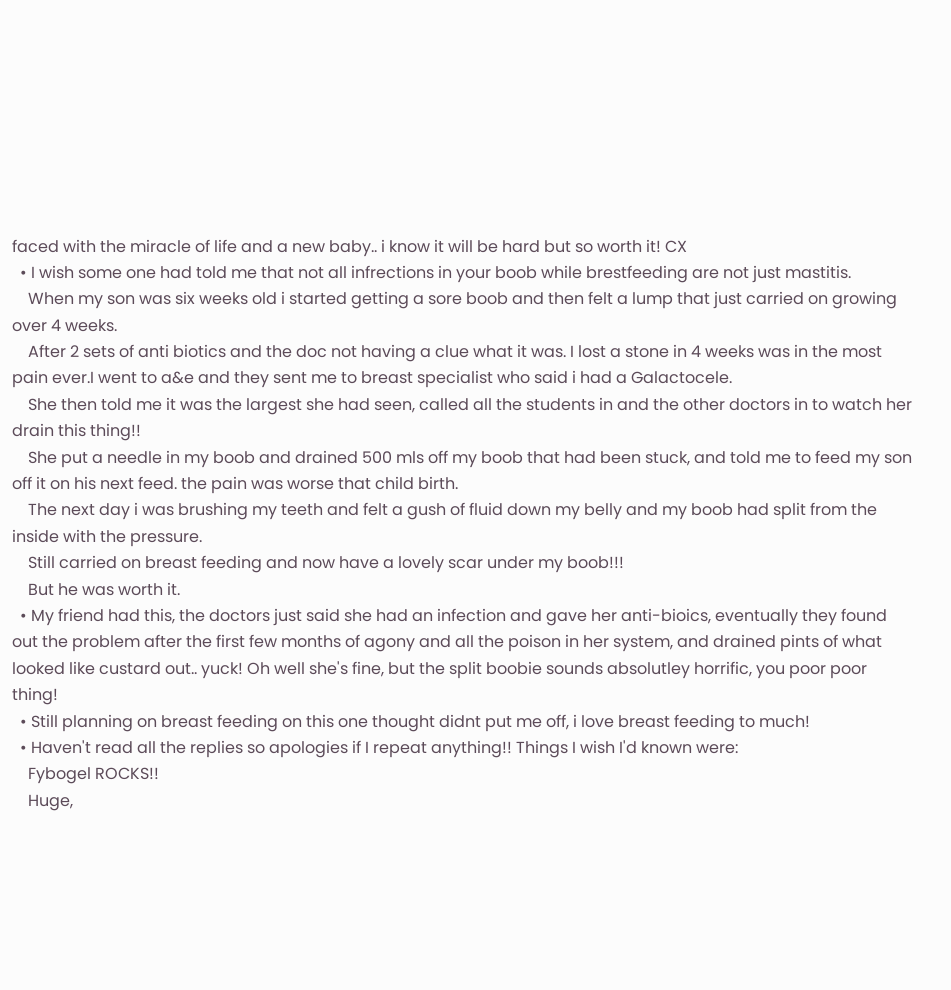faced with the miracle of life and a new baby.. i know it will be hard but so worth it! CX
  • I wish some one had told me that not all infrections in your boob while brestfeeding are not just mastitis.
    When my son was six weeks old i started getting a sore boob and then felt a lump that just carried on growing over 4 weeks.
    After 2 sets of anti biotics and the doc not having a clue what it was. I lost a stone in 4 weeks was in the most pain ever.I went to a&e and they sent me to breast specialist who said i had a Galactocele.
    She then told me it was the largest she had seen, called all the students in and the other doctors in to watch her drain this thing!!
    She put a needle in my boob and drained 500 mls off my boob that had been stuck, and told me to feed my son off it on his next feed. the pain was worse that child birth.
    The next day i was brushing my teeth and felt a gush of fluid down my belly and my boob had split from the inside with the pressure.
    Still carried on breast feeding and now have a lovely scar under my boob!!!
    But he was worth it.
  • My friend had this, the doctors just said she had an infection and gave her anti-bioics, eventually they found out the problem after the first few months of agony and all the poison in her system, and drained pints of what looked like custard out.. yuck! Oh well she's fine, but the split boobie sounds absolutley horrific, you poor poor thing!
  • Still planning on breast feeding on this one thought didnt put me off, i love breast feeding to much!
  • Haven't read all the replies so apologies if I repeat anything!! Things I wish I'd known were:
    Fybogel ROCKS!!
    Huge,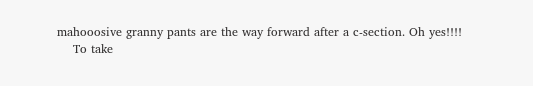mahooosive granny pants are the way forward after a c-section. Oh yes!!!!
    To take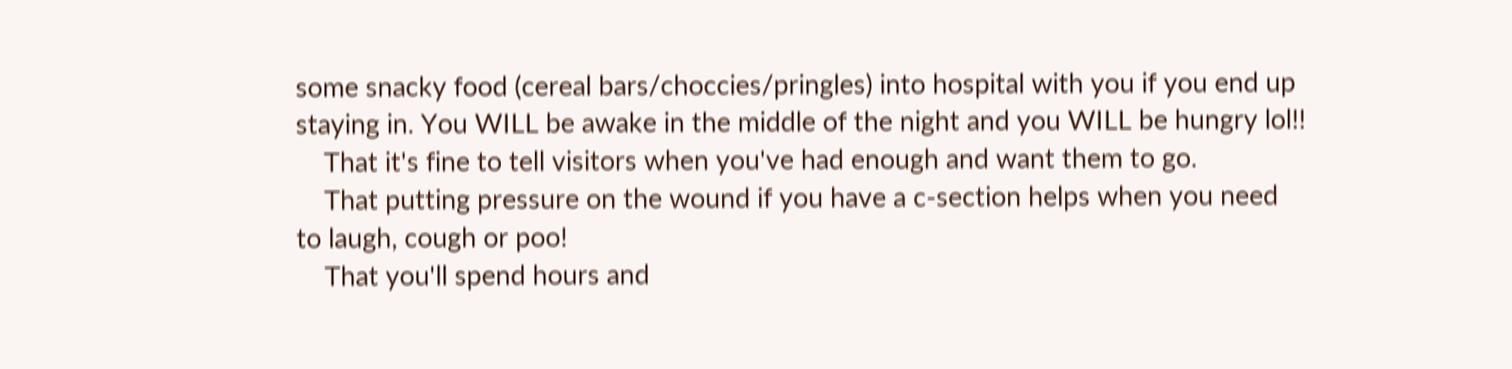some snacky food (cereal bars/choccies/pringles) into hospital with you if you end up staying in. You WILL be awake in the middle of the night and you WILL be hungry lol!!
    That it's fine to tell visitors when you've had enough and want them to go.
    That putting pressure on the wound if you have a c-section helps when you need to laugh, cough or poo!
    That you'll spend hours and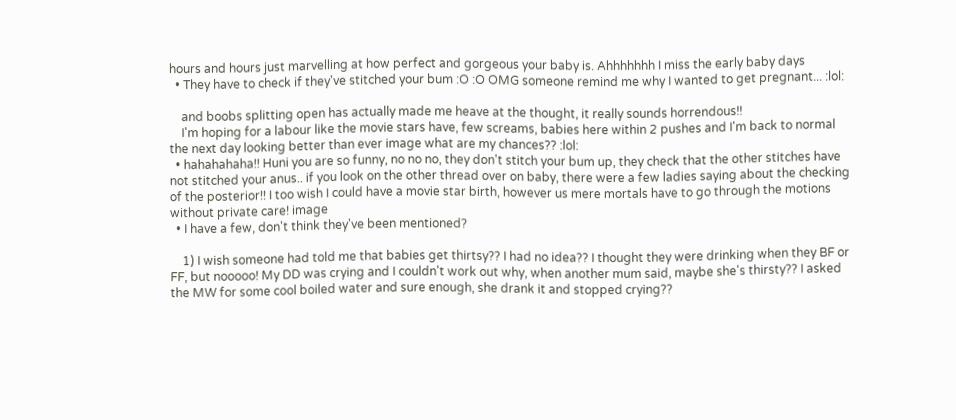hours and hours just marvelling at how perfect and gorgeous your baby is. Ahhhhhhh I miss the early baby days
  • They have to check if they've stitched your bum :O :O OMG someone remind me why I wanted to get pregnant... :lol:

    and boobs splitting open has actually made me heave at the thought, it really sounds horrendous!!
    I'm hoping for a labour like the movie stars have, few screams, babies here within 2 pushes and I'm back to normal the next day looking better than ever image what are my chances?? :lol:
  • hahahahaha!! Huni you are so funny, no no no, they don't stitch your bum up, they check that the other stitches have not stitched your anus.. if you look on the other thread over on baby, there were a few ladies saying about the checking of the posterior!! I too wish I could have a movie star birth, however us mere mortals have to go through the motions without private care! image
  • I have a few, don't think they've been mentioned?

    1) I wish someone had told me that babies get thirtsy?? I had no idea?? I thought they were drinking when they BF or FF, but nooooo! My DD was crying and I couldn't work out why, when another mum said, maybe she's thirsty?? I asked the MW for some cool boiled water and sure enough, she drank it and stopped crying??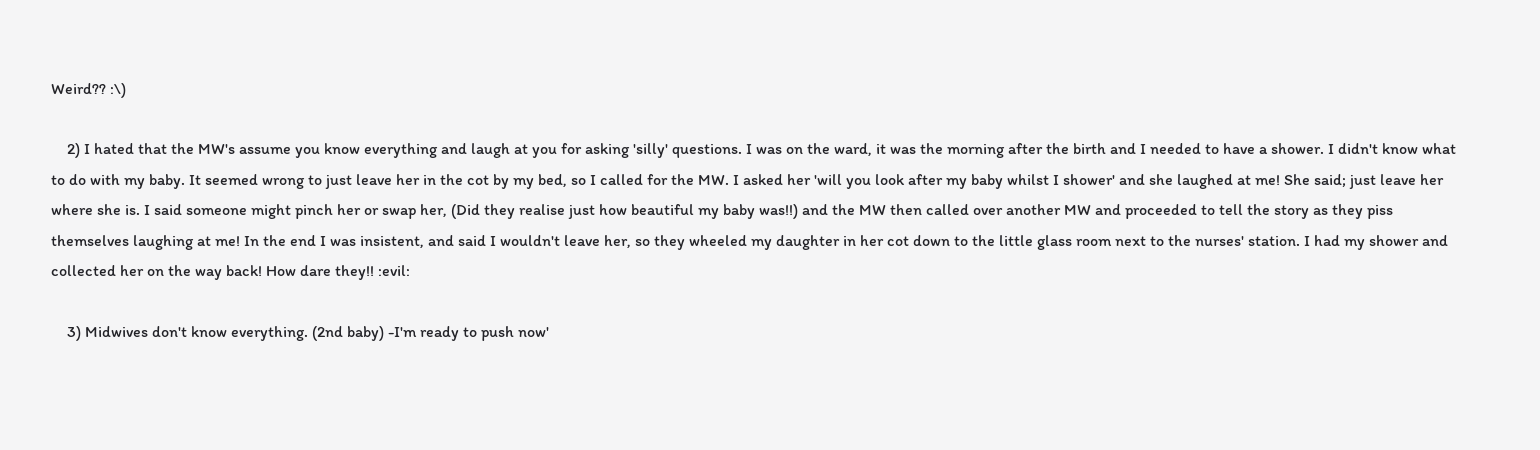Weird?? :\)

    2) I hated that the MW's assume you know everything and laugh at you for asking 'silly' questions. I was on the ward, it was the morning after the birth and I needed to have a shower. I didn't know what to do with my baby. It seemed wrong to just leave her in the cot by my bed, so I called for the MW. I asked her 'will you look after my baby whilst I shower' and she laughed at me! She said; just leave her where she is. I said someone might pinch her or swap her, (Did they realise just how beautiful my baby was!!) and the MW then called over another MW and proceeded to tell the story as they piss themselves laughing at me! In the end I was insistent, and said I wouldn't leave her, so they wheeled my daughter in her cot down to the little glass room next to the nurses' station. I had my shower and collected her on the way back! How dare they!! :evil:

    3) Midwives don't know everything. (2nd baby) -I'm ready to push now'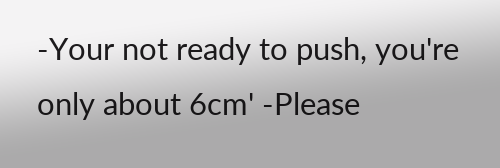-Your not ready to push, you're only about 6cm' -Please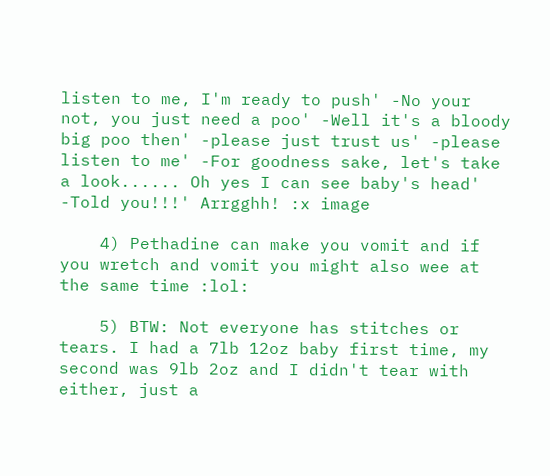listen to me, I'm ready to push' -No your not, you just need a poo' -Well it's a bloody big poo then' -please just trust us' -please listen to me' -For goodness sake, let's take a look...... Oh yes I can see baby's head' -Told you!!!' Arrgghh! :x image

    4) Pethadine can make you vomit and if you wretch and vomit you might also wee at the same time :lol:

    5) BTW: Not everyone has stitches or tears. I had a 7lb 12oz baby first time, my second was 9lb 2oz and I didn't tear with either, just a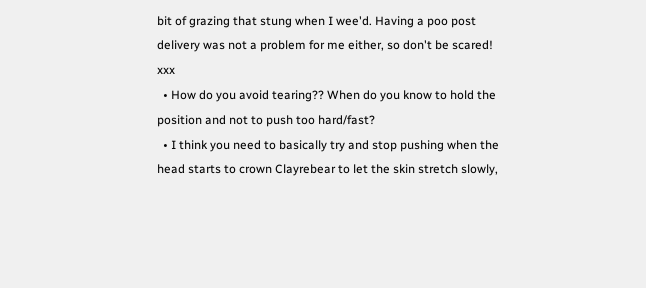bit of grazing that stung when I wee'd. Having a poo post delivery was not a problem for me either, so don't be scared! xxx
  • How do you avoid tearing?? When do you know to hold the position and not to push too hard/fast?
  • I think you need to basically try and stop pushing when the head starts to crown Clayrebear to let the skin stretch slowly,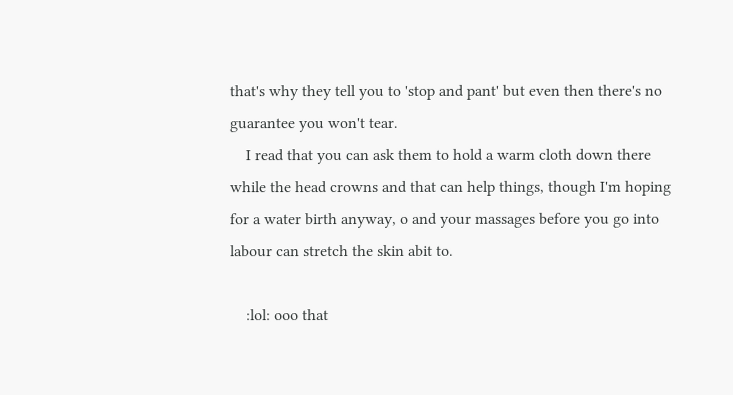that's why they tell you to 'stop and pant' but even then there's no guarantee you won't tear.
    I read that you can ask them to hold a warm cloth down there while the head crowns and that can help things, though I'm hoping for a water birth anyway, o and your massages before you go into labour can stretch the skin abit to.

    :lol: ooo that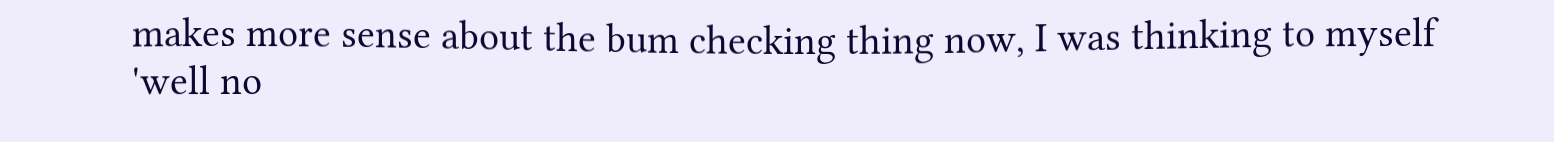makes more sense about the bum checking thing now, I was thinking to myself 'well no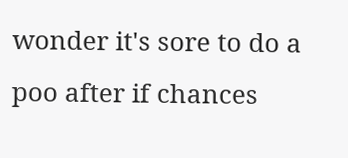wonder it's sore to do a poo after if chances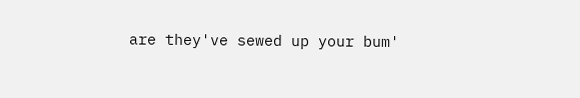are they've sewed up your bum'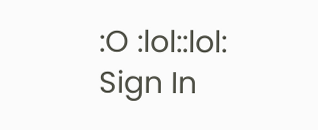:O :lol::lol:
Sign In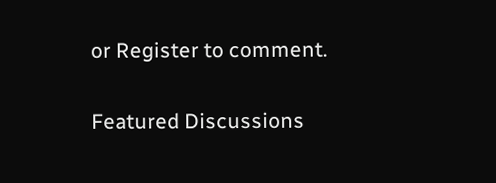or Register to comment.

Featured Discussions